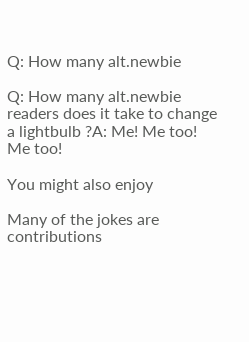Q: How many alt.newbie

Q: How many alt.newbie readers does it take to change a lightbulb ?A: Me! Me too! Me too!

You might also enjoy

Many of the jokes are contributions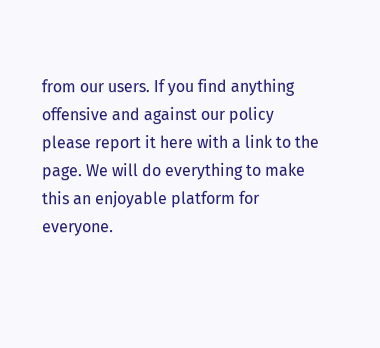from our users. If you find anything offensive and against our policy please report it here with a link to the page. We will do everything to make this an enjoyable platform for everyone.